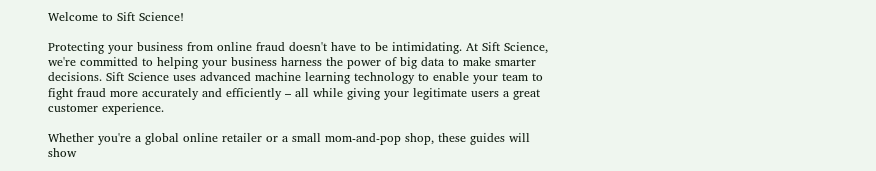Welcome to Sift Science!

Protecting your business from online fraud doesn't have to be intimidating. At Sift Science, we're committed to helping your business harness the power of big data to make smarter decisions. Sift Science uses advanced machine learning technology to enable your team to fight fraud more accurately and efficiently – all while giving your legitimate users a great customer experience.

Whether you're a global online retailer or a small mom-and-pop shop, these guides will show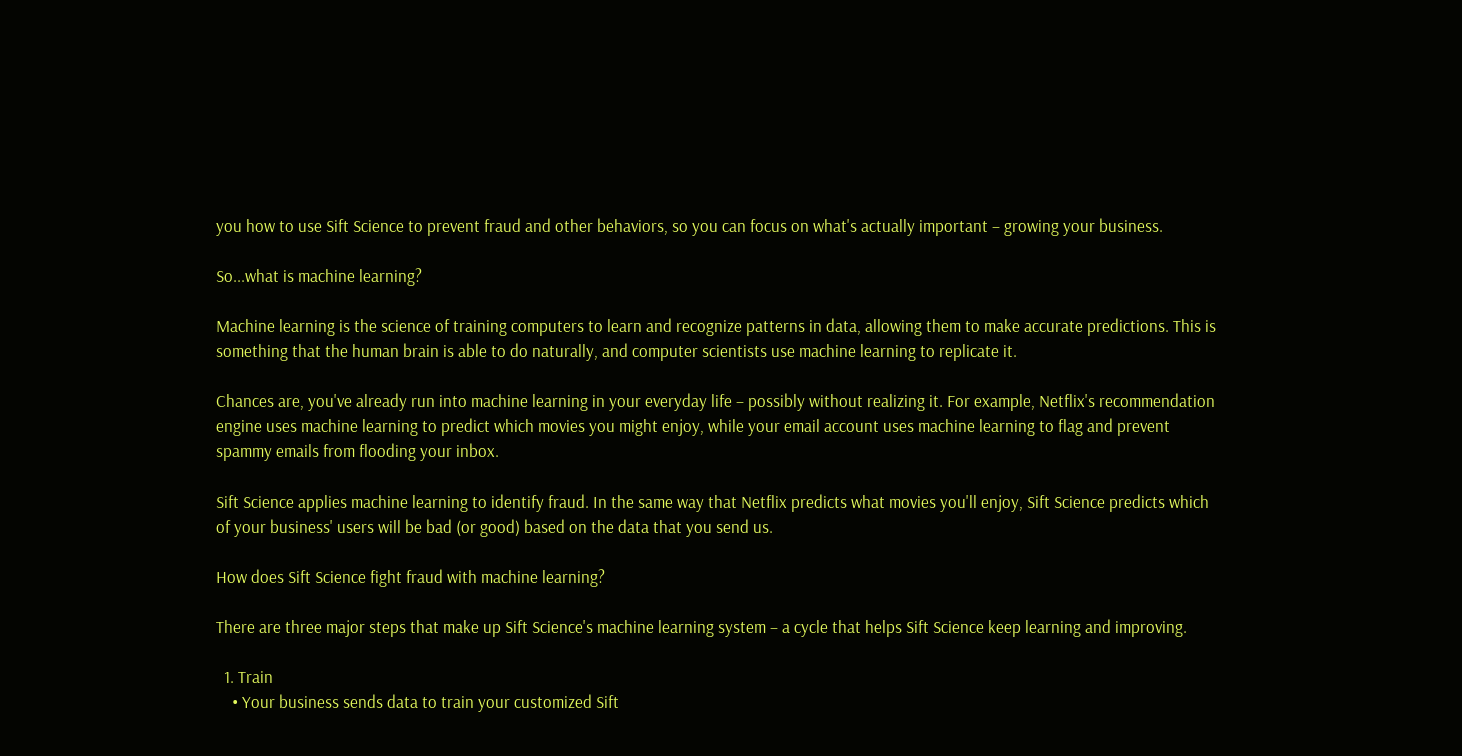you how to use Sift Science to prevent fraud and other behaviors, so you can focus on what's actually important – growing your business.

So...what is machine learning?

Machine learning is the science of training computers to learn and recognize patterns in data, allowing them to make accurate predictions. This is something that the human brain is able to do naturally, and computer scientists use machine learning to replicate it.

Chances are, you've already run into machine learning in your everyday life – possibly without realizing it. For example, Netflix's recommendation engine uses machine learning to predict which movies you might enjoy, while your email account uses machine learning to flag and prevent spammy emails from flooding your inbox.

Sift Science applies machine learning to identify fraud. In the same way that Netflix predicts what movies you'll enjoy, Sift Science predicts which of your business' users will be bad (or good) based on the data that you send us.

How does Sift Science fight fraud with machine learning?

There are three major steps that make up Sift Science's machine learning system – a cycle that helps Sift Science keep learning and improving.

  1. Train
    • Your business sends data to train your customized Sift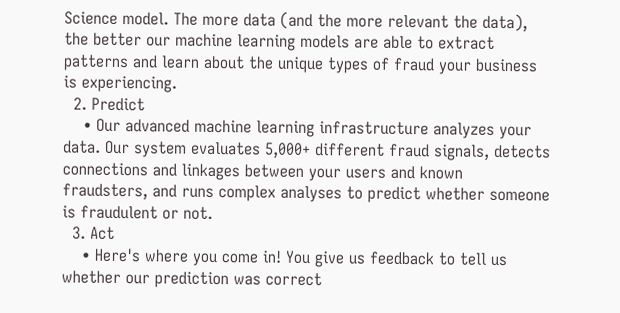Science model. The more data (and the more relevant the data), the better our machine learning models are able to extract patterns and learn about the unique types of fraud your business is experiencing.
  2. Predict
    • Our advanced machine learning infrastructure analyzes your data. Our system evaluates 5,000+ different fraud signals, detects connections and linkages between your users and known fraudsters, and runs complex analyses to predict whether someone is fraudulent or not.
  3. Act
    • Here's where you come in! You give us feedback to tell us whether our prediction was correct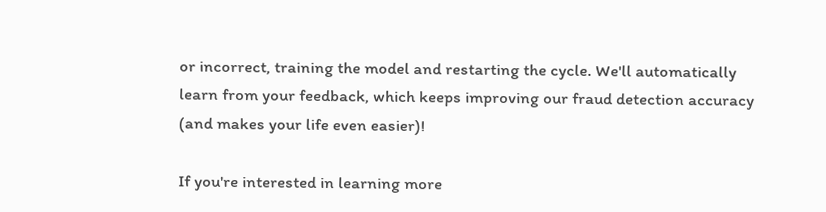or incorrect, training the model and restarting the cycle. We'll automatically learn from your feedback, which keeps improving our fraud detection accuracy (and makes your life even easier)!

If you're interested in learning more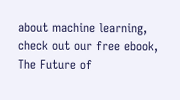about machine learning, check out our free ebook, The Future of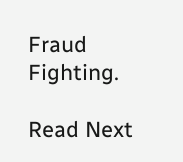Fraud Fighting.

Read Next